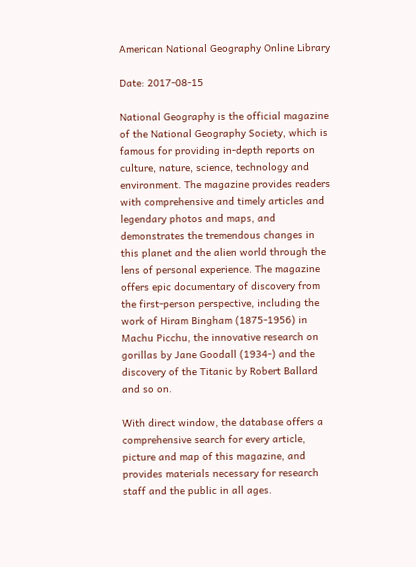American National Geography Online Library

Date: 2017-08-15

National Geography is the official magazine of the National Geography Society, which is famous for providing in-depth reports on culture, nature, science, technology and environment. The magazine provides readers with comprehensive and timely articles and legendary photos and maps, and demonstrates the tremendous changes in this planet and the alien world through the lens of personal experience. The magazine offers epic documentary of discovery from the first-person perspective, including the work of Hiram Bingham (1875-1956) in Machu Picchu, the innovative research on gorillas by Jane Goodall (1934-) and the discovery of the Titanic by Robert Ballard and so on.

With direct window, the database offers a comprehensive search for every article, picture and map of this magazine, and provides materials necessary for research staff and the public in all ages.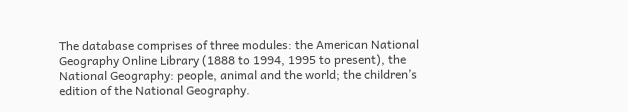The database comprises of three modules: the American National Geography Online Library (1888 to 1994, 1995 to present), the National Geography: people, animal and the world; the children’s edition of the National Geography.